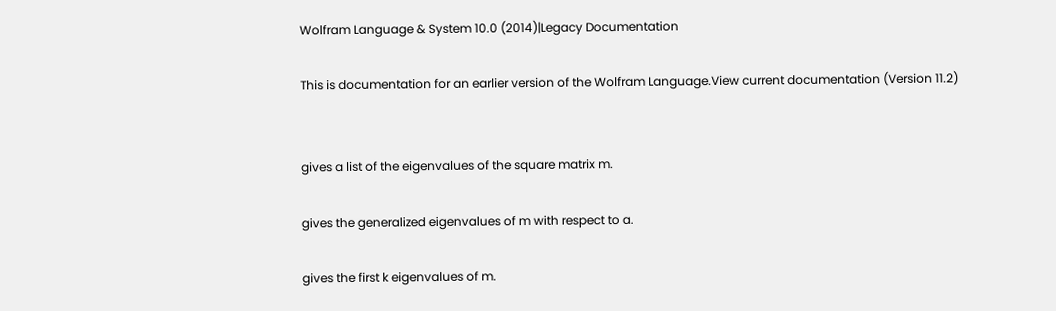Wolfram Language & System 10.0 (2014)|Legacy Documentation

This is documentation for an earlier version of the Wolfram Language.View current documentation (Version 11.2)


gives a list of the eigenvalues of the square matrix m.

gives the generalized eigenvalues of m with respect to a.

gives the first k eigenvalues of m.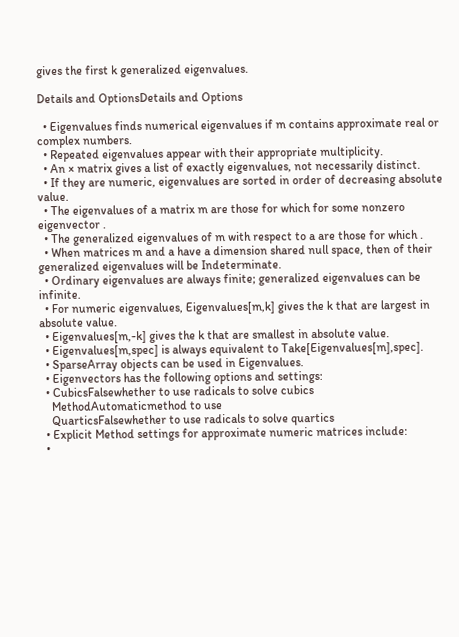gives the first k generalized eigenvalues.

Details and OptionsDetails and Options

  • Eigenvalues finds numerical eigenvalues if m contains approximate real or complex numbers.
  • Repeated eigenvalues appear with their appropriate multiplicity.
  • An × matrix gives a list of exactly eigenvalues, not necessarily distinct.
  • If they are numeric, eigenvalues are sorted in order of decreasing absolute value.
  • The eigenvalues of a matrix m are those for which for some nonzero eigenvector .
  • The generalized eigenvalues of m with respect to a are those for which .
  • When matrices m and a have a dimension shared null space, then of their generalized eigenvalues will be Indeterminate.
  • Ordinary eigenvalues are always finite; generalized eigenvalues can be infinite.
  • For numeric eigenvalues, Eigenvalues[m,k] gives the k that are largest in absolute value.
  • Eigenvalues[m,-k] gives the k that are smallest in absolute value.
  • Eigenvalues[m,spec] is always equivalent to Take[Eigenvalues[m],spec].
  • SparseArray objects can be used in Eigenvalues.
  • Eigenvectors has the following options and settings:
  • CubicsFalsewhether to use radicals to solve cubics
    MethodAutomaticmethod to use
    QuarticsFalsewhether to use radicals to solve quartics
  • Explicit Method settings for approximate numeric matrices include:
  •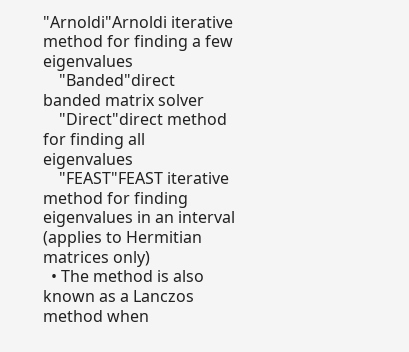"Arnoldi"Arnoldi iterative method for finding a few eigenvalues
    "Banded"direct banded matrix solver
    "Direct"direct method for finding all eigenvalues
    "FEAST"FEAST iterative method for finding eigenvalues in an interval (applies to Hermitian matrices only)
  • The method is also known as a Lanczos method when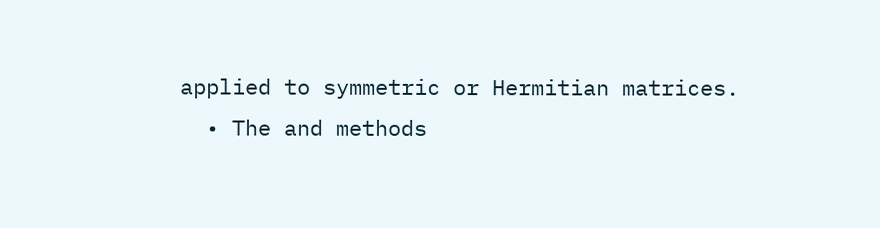applied to symmetric or Hermitian matrices.
  • The and methods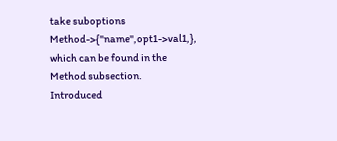take suboptions Method->{"name",opt1->val1,}, which can be found in the Method subsection.
Introduced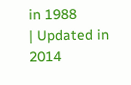in 1988
| Updated in 2014